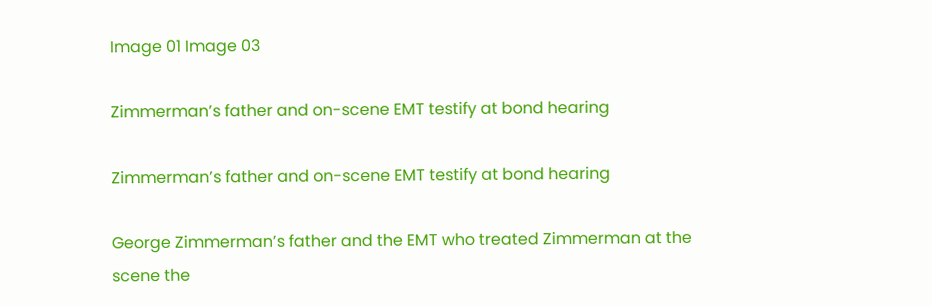Image 01 Image 03

Zimmerman’s father and on-scene EMT testify at bond hearing

Zimmerman’s father and on-scene EMT testify at bond hearing

George Zimmerman’s father and the EMT who treated Zimmerman at the scene the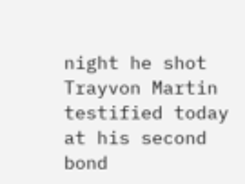night he shot Trayvon Martin testified today at his second bond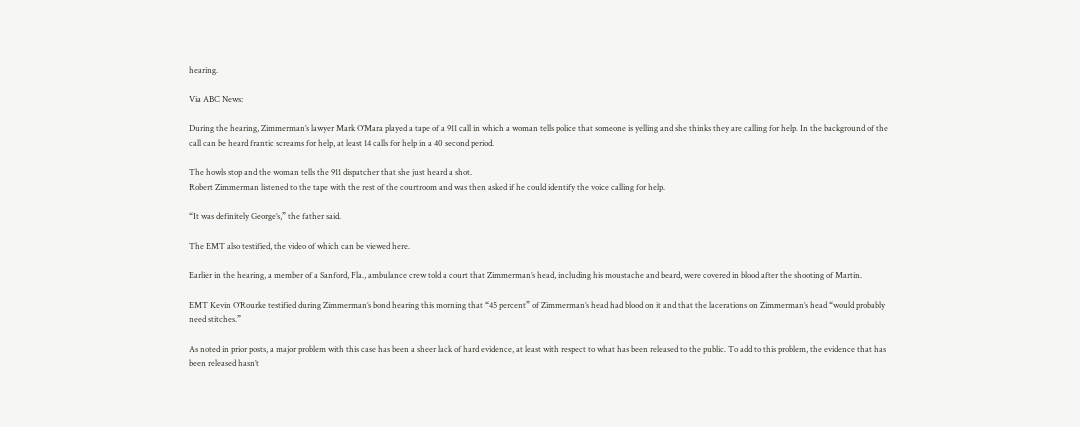hearing.

Via ABC News:

During the hearing, Zimmerman’s lawyer Mark O’Mara played a tape of a 911 call in which a woman tells police that someone is yelling and she thinks they are calling for help. In the background of the call can be heard frantic screams for help, at least 14 calls for help in a 40 second period.

The howls stop and the woman tells the 911 dispatcher that she just heard a shot.
Robert Zimmerman listened to the tape with the rest of the courtroom and was then asked if he could identify the voice calling for help.

“It was definitely George’s,” the father said.

The EMT also testified, the video of which can be viewed here.

Earlier in the hearing, a member of a Sanford, Fla., ambulance crew told a court that Zimmerman’s head, including his moustache and beard, were covered in blood after the shooting of Martin.

EMT Kevin O’Rourke testified during Zimmerman’s bond hearing this morning that “45 percent” of Zimmerman’s head had blood on it and that the lacerations on Zimmerman’s head “would probably need stitches.”

As noted in prior posts, a major problem with this case has been a sheer lack of hard evidence, at least with respect to what has been released to the public. To add to this problem, the evidence that has been released hasn’t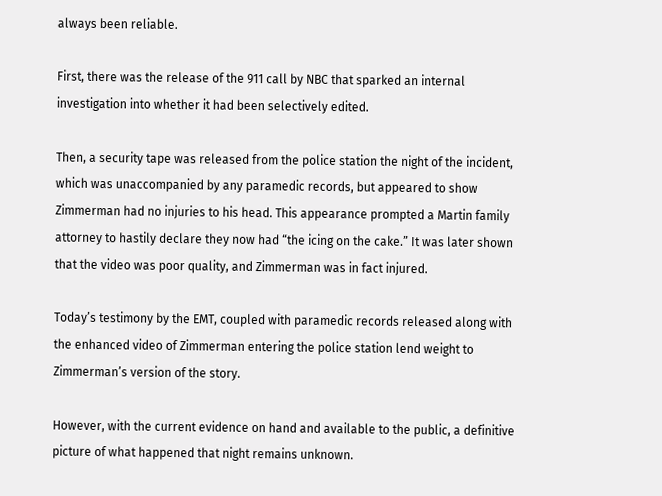always been reliable.

First, there was the release of the 911 call by NBC that sparked an internal investigation into whether it had been selectively edited.

Then, a security tape was released from the police station the night of the incident, which was unaccompanied by any paramedic records, but appeared to show Zimmerman had no injuries to his head. This appearance prompted a Martin family attorney to hastily declare they now had “the icing on the cake.” It was later shown that the video was poor quality, and Zimmerman was in fact injured.

Today’s testimony by the EMT, coupled with paramedic records released along with the enhanced video of Zimmerman entering the police station lend weight to Zimmerman’s version of the story.

However, with the current evidence on hand and available to the public, a definitive picture of what happened that night remains unknown.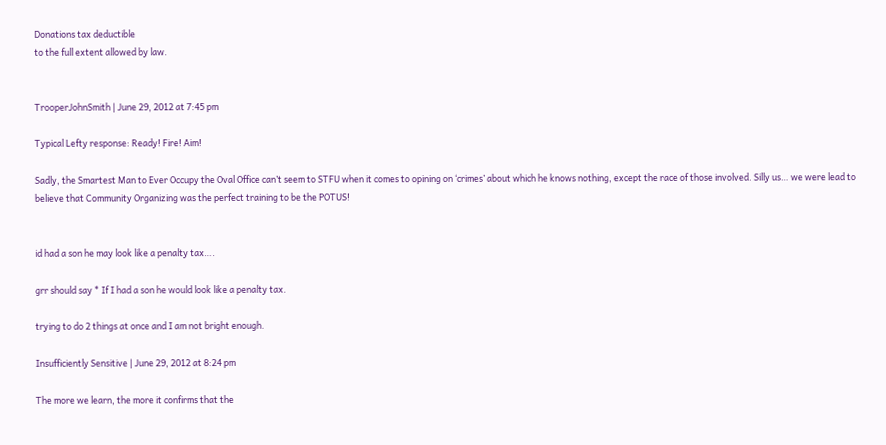Donations tax deductible
to the full extent allowed by law.


TrooperJohnSmith | June 29, 2012 at 7:45 pm

Typical Lefty response: Ready! Fire! Aim!

Sadly, the Smartest Man to Ever Occupy the Oval Office can’t seem to STFU when it comes to opining on ‘crimes’ about which he knows nothing, except the race of those involved. Silly us… we were lead to believe that Community Organizing was the perfect training to be the POTUS!


id had a son he may look like a penalty tax….

grr should say * If I had a son he would look like a penalty tax.

trying to do 2 things at once and I am not bright enough.

Insufficiently Sensitive | June 29, 2012 at 8:24 pm

The more we learn, the more it confirms that the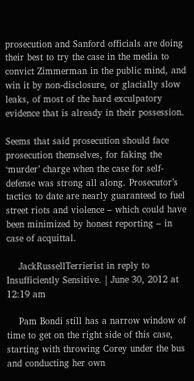prosecution and Sanford officials are doing their best to try the case in the media to convict Zimmerman in the public mind, and win it by non-disclosure, or glacially slow leaks, of most of the hard exculpatory evidence that is already in their possession.

Seems that said prosecution should face prosecution themselves, for faking the ‘murder’ charge when the case for self-defense was strong all along. Prosecutor’s tactics to date are nearly guaranteed to fuel street riots and violence – which could have been minimized by honest reporting – in case of acquittal.

    JackRussellTerrierist in reply to Insufficiently Sensitive. | June 30, 2012 at 12:19 am

    Pam Bondi still has a narrow window of time to get on the right side of this case, starting with throwing Corey under the bus and conducting her own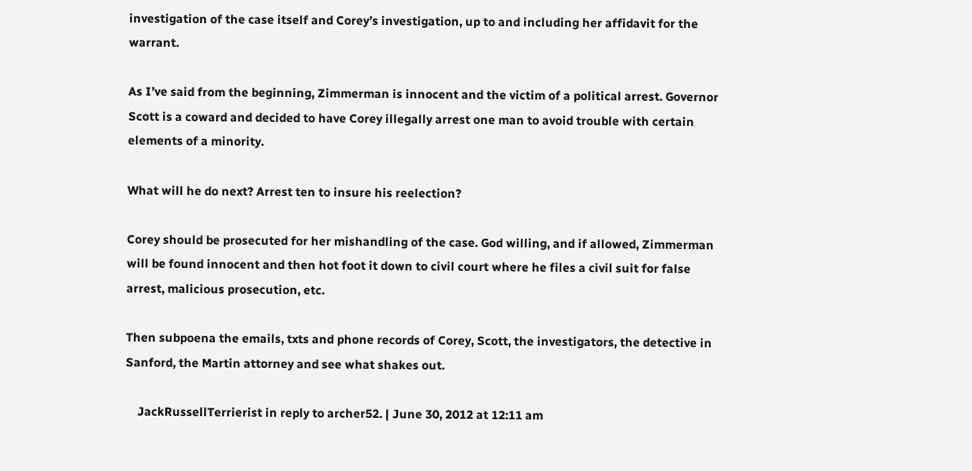investigation of the case itself and Corey’s investigation, up to and including her affidavit for the warrant.

As I’ve said from the beginning, Zimmerman is innocent and the victim of a political arrest. Governor Scott is a coward and decided to have Corey illegally arrest one man to avoid trouble with certain elements of a minority.

What will he do next? Arrest ten to insure his reelection?

Corey should be prosecuted for her mishandling of the case. God willing, and if allowed, Zimmerman will be found innocent and then hot foot it down to civil court where he files a civil suit for false arrest, malicious prosecution, etc.

Then subpoena the emails, txts and phone records of Corey, Scott, the investigators, the detective in Sanford, the Martin attorney and see what shakes out.

    JackRussellTerrierist in reply to archer52. | June 30, 2012 at 12:11 am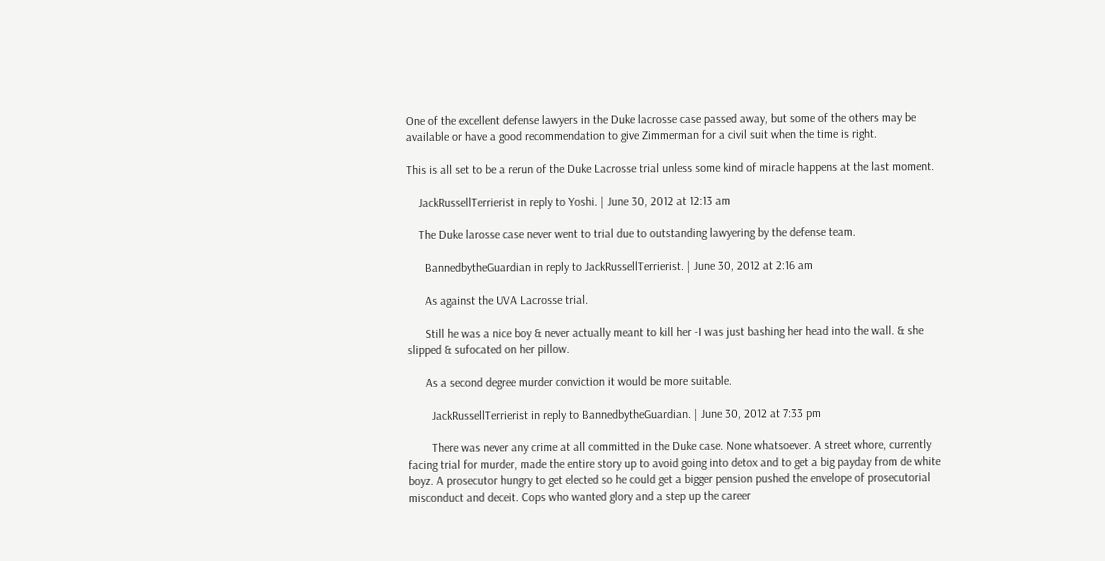One of the excellent defense lawyers in the Duke lacrosse case passed away, but some of the others may be available or have a good recommendation to give Zimmerman for a civil suit when the time is right.

This is all set to be a rerun of the Duke Lacrosse trial unless some kind of miracle happens at the last moment.

    JackRussellTerrierist in reply to Yoshi. | June 30, 2012 at 12:13 am

    The Duke larosse case never went to trial due to outstanding lawyering by the defense team.

      BannedbytheGuardian in reply to JackRussellTerrierist. | June 30, 2012 at 2:16 am

      As against the UVA Lacrosse trial.

      Still he was a nice boy & never actually meant to kill her -I was just bashing her head into the wall. & she slipped & sufocated on her pillow.

      As a second degree murder conviction it would be more suitable.

        JackRussellTerrierist in reply to BannedbytheGuardian. | June 30, 2012 at 7:33 pm

        There was never any crime at all committed in the Duke case. None whatsoever. A street whore, currently facing trial for murder, made the entire story up to avoid going into detox and to get a big payday from de white boyz. A prosecutor hungry to get elected so he could get a bigger pension pushed the envelope of prosecutorial misconduct and deceit. Cops who wanted glory and a step up the career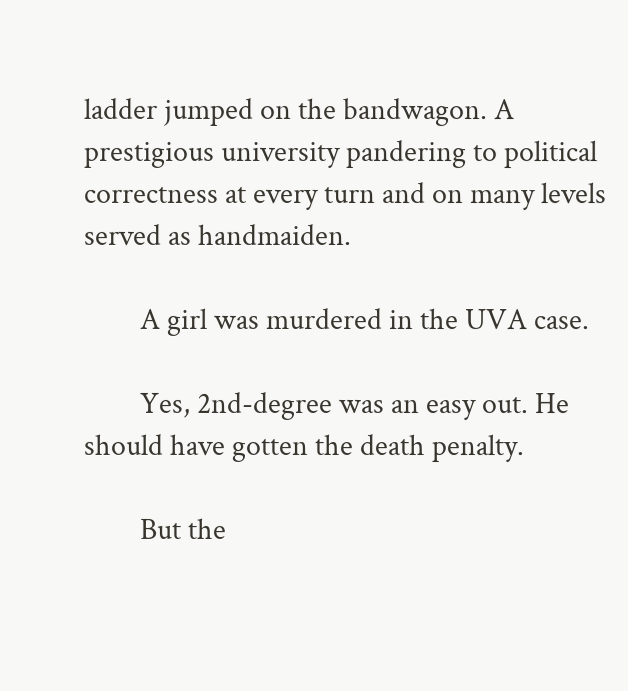ladder jumped on the bandwagon. A prestigious university pandering to political correctness at every turn and on many levels served as handmaiden.

        A girl was murdered in the UVA case.

        Yes, 2nd-degree was an easy out. He should have gotten the death penalty.

        But the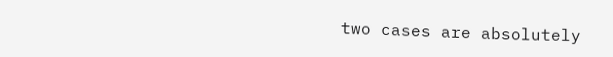two cases are absolutely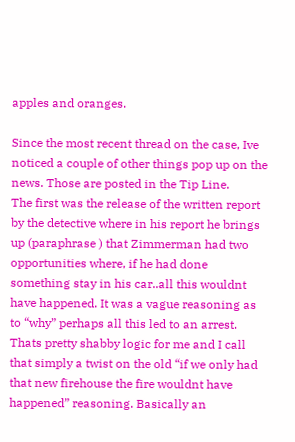apples and oranges.

Since the most recent thread on the case, Ive noticed a couple of other things pop up on the news. Those are posted in the Tip Line.
The first was the release of the written report by the detective where in his report he brings up (paraphrase ) that Zimmerman had two opportunities where, if he had done something stay in his car..all this wouldnt have happened. It was a vague reasoning as to “why” perhaps all this led to an arrest.
Thats pretty shabby logic for me and I call that simply a twist on the old “if we only had that new firehouse the fire wouldnt have happened” reasoning. Basically an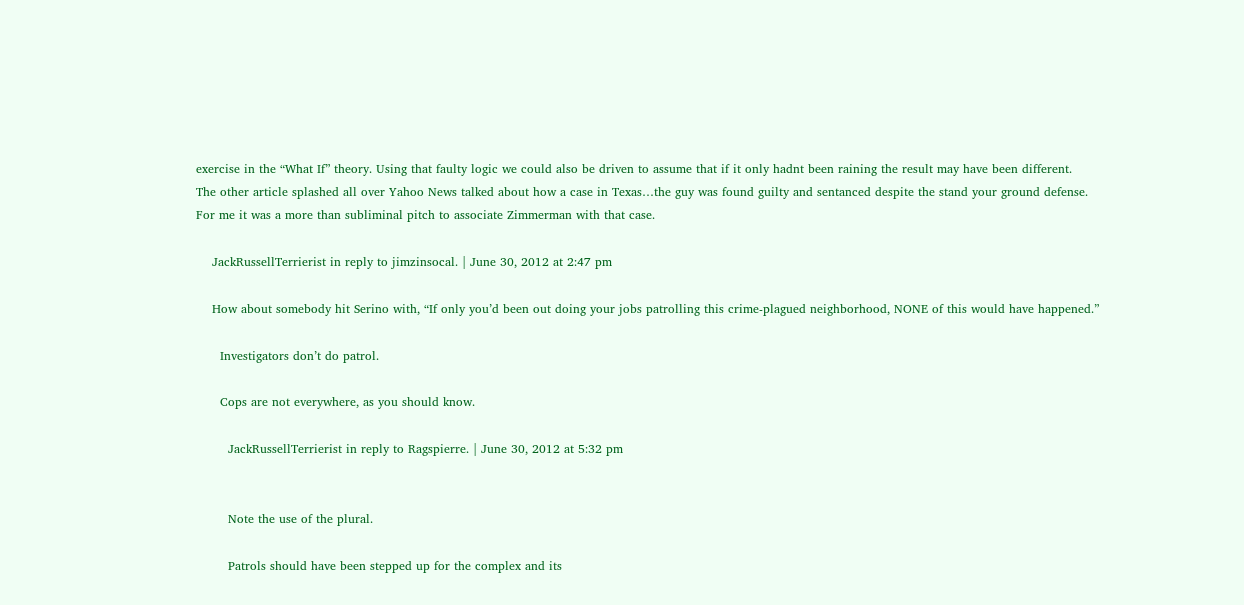exercise in the “What If” theory. Using that faulty logic we could also be driven to assume that if it only hadnt been raining the result may have been different.
The other article splashed all over Yahoo News talked about how a case in Texas…the guy was found guilty and sentanced despite the stand your ground defense.
For me it was a more than subliminal pitch to associate Zimmerman with that case.

    JackRussellTerrierist in reply to jimzinsocal. | June 30, 2012 at 2:47 pm

    How about somebody hit Serino with, “If only you’d been out doing your jobs patrolling this crime-plagued neighborhood, NONE of this would have happened.”

      Investigators don’t do patrol.

      Cops are not everywhere, as you should know.

        JackRussellTerrierist in reply to Ragspierre. | June 30, 2012 at 5:32 pm


        Note the use of the plural.

        Patrols should have been stepped up for the complex and its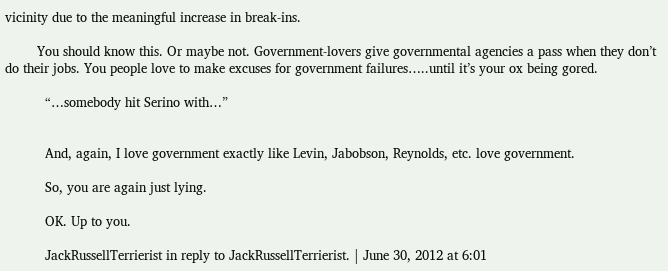vicinity due to the meaningful increase in break-ins.

        You should know this. Or maybe not. Government-lovers give governmental agencies a pass when they don’t do their jobs. You people love to make excuses for government failures…..until it’s your ox being gored.

          “…somebody hit Serino with…”


          And, again, I love government exactly like Levin, Jabobson, Reynolds, etc. love government.

          So, you are again just lying.

          OK. Up to you.

          JackRussellTerrierist in reply to JackRussellTerrierist. | June 30, 2012 at 6:01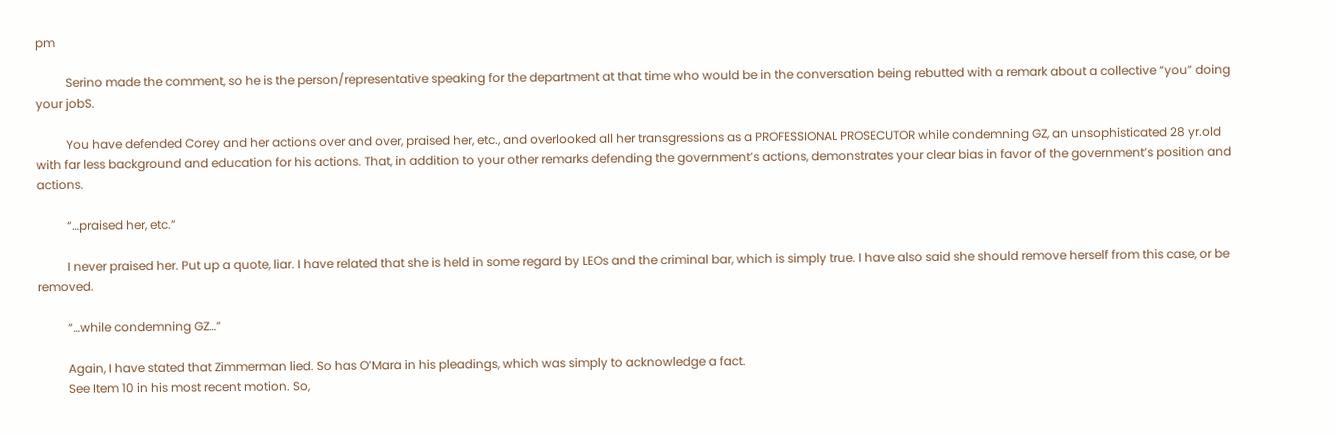pm

          Serino made the comment, so he is the person/representative speaking for the department at that time who would be in the conversation being rebutted with a remark about a collective “you” doing your jobS.

          You have defended Corey and her actions over and over, praised her, etc., and overlooked all her transgressions as a PROFESSIONAL PROSECUTOR while condemning GZ, an unsophisticated 28 yr.old with far less background and education for his actions. That, in addition to your other remarks defending the government’s actions, demonstrates your clear bias in favor of the government’s position and actions.

          “…praised her, etc.”

          I never praised her. Put up a quote, liar. I have related that she is held in some regard by LEOs and the criminal bar, which is simply true. I have also said she should remove herself from this case, or be removed.

          “…while condemning GZ…”

          Again, I have stated that Zimmerman lied. So has O’Mara in his pleadings, which was simply to acknowledge a fact.
          See Item 10 in his most recent motion. So,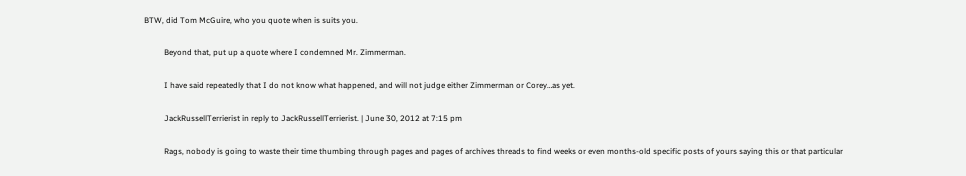BTW, did Tom McGuire, who you quote when is suits you.

          Beyond that, put up a quote where I condemned Mr. Zimmerman.

          I have said repeatedly that I do not know what happened, and will not judge either Zimmerman or Corey…as yet.

          JackRussellTerrierist in reply to JackRussellTerrierist. | June 30, 2012 at 7:15 pm

          Rags, nobody is going to waste their time thumbing through pages and pages of archives threads to find weeks or even months-old specific posts of yours saying this or that particular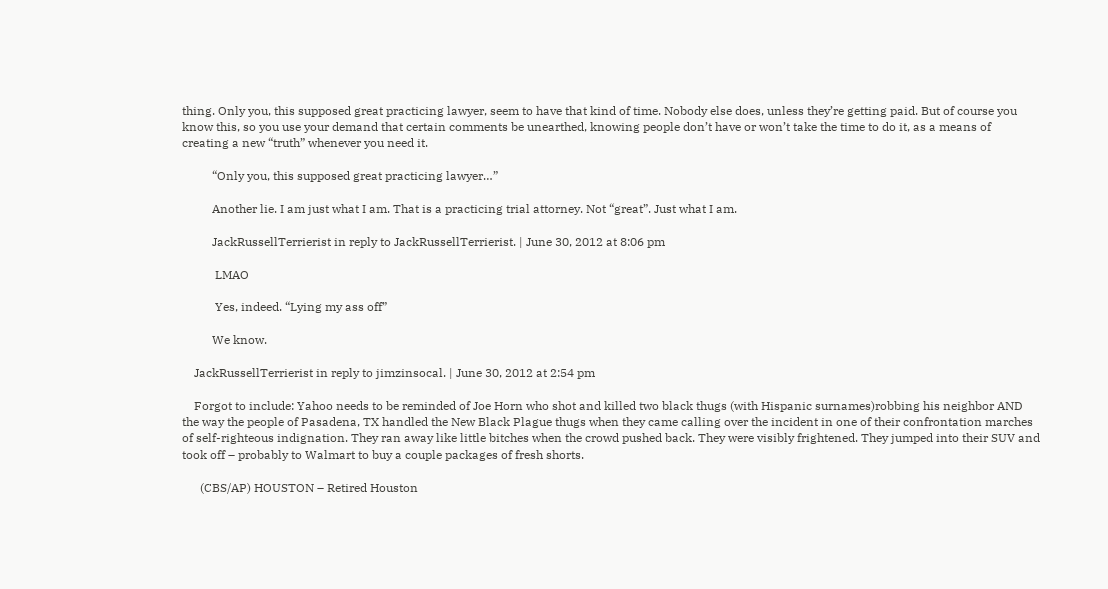thing. Only you, this supposed great practicing lawyer, seem to have that kind of time. Nobody else does, unless they’re getting paid. But of course you know this, so you use your demand that certain comments be unearthed, knowing people don’t have or won’t take the time to do it, as a means of creating a new “truth” whenever you need it.

          “Only you, this supposed great practicing lawyer…”

          Another lie. I am just what I am. That is a practicing trial attorney. Not “great”. Just what I am.

          JackRussellTerrierist in reply to JackRussellTerrierist. | June 30, 2012 at 8:06 pm

           LMAO

           Yes, indeed. “Lying my ass off”

          We know.

    JackRussellTerrierist in reply to jimzinsocal. | June 30, 2012 at 2:54 pm

    Forgot to include: Yahoo needs to be reminded of Joe Horn who shot and killed two black thugs (with Hispanic surnames)robbing his neighbor AND the way the people of Pasadena, TX handled the New Black Plague thugs when they came calling over the incident in one of their confrontation marches of self-righteous indignation. They ran away like little bitches when the crowd pushed back. They were visibly frightened. They jumped into their SUV and took off – probably to Walmart to buy a couple packages of fresh shorts.

      (CBS/AP) HOUSTON – Retired Houston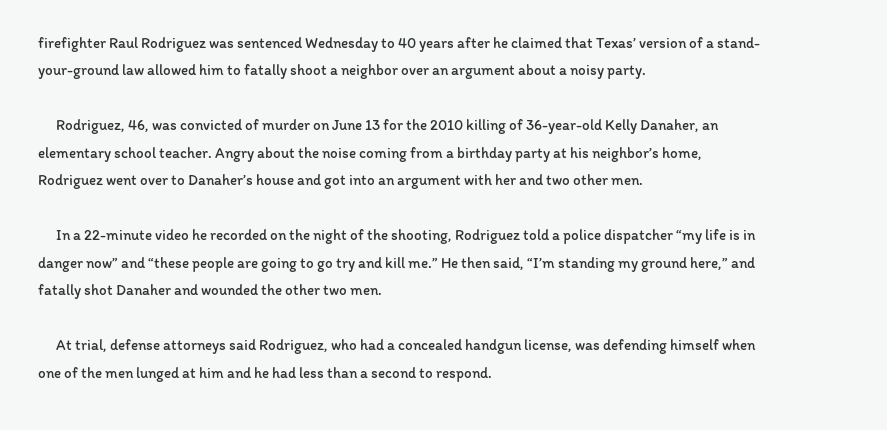firefighter Raul Rodriguez was sentenced Wednesday to 40 years after he claimed that Texas’ version of a stand-your-ground law allowed him to fatally shoot a neighbor over an argument about a noisy party.

      Rodriguez, 46, was convicted of murder on June 13 for the 2010 killing of 36-year-old Kelly Danaher, an elementary school teacher. Angry about the noise coming from a birthday party at his neighbor’s home, Rodriguez went over to Danaher’s house and got into an argument with her and two other men.

      In a 22-minute video he recorded on the night of the shooting, Rodriguez told a police dispatcher “my life is in danger now” and “these people are going to go try and kill me.” He then said, “I’m standing my ground here,” and fatally shot Danaher and wounded the other two men.

      At trial, defense attorneys said Rodriguez, who had a concealed handgun license, was defending himself when one of the men lunged at him and he had less than a second to respond.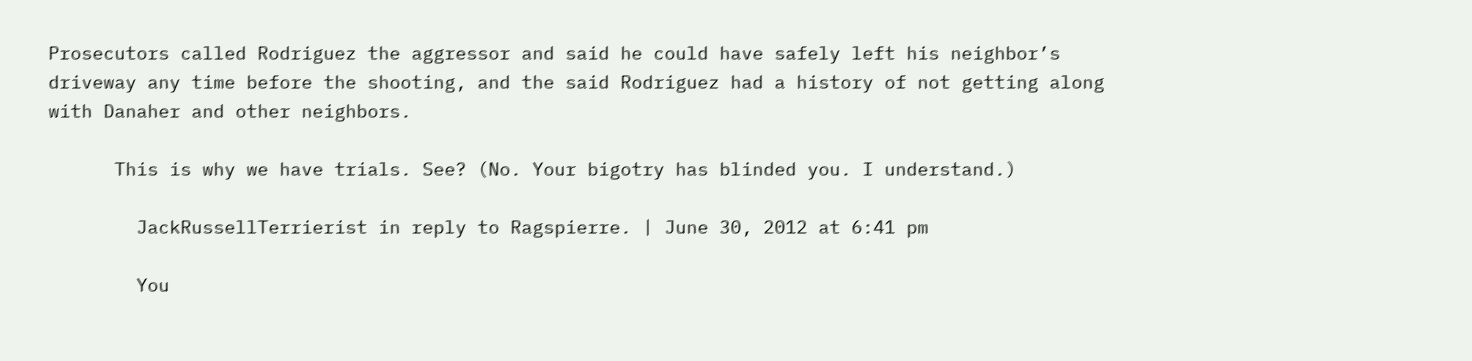Prosecutors called Rodriguez the aggressor and said he could have safely left his neighbor’s driveway any time before the shooting, and the said Rodriguez had a history of not getting along with Danaher and other neighbors.

      This is why we have trials. See? (No. Your bigotry has blinded you. I understand.)

        JackRussellTerrierist in reply to Ragspierre. | June 30, 2012 at 6:41 pm

        You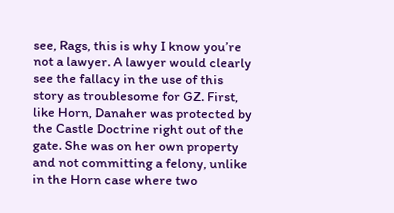see, Rags, this is why I know you’re not a lawyer. A lawyer would clearly see the fallacy in the use of this story as troublesome for GZ. First, like Horn, Danaher was protected by the Castle Doctrine right out of the gate. She was on her own property and not committing a felony, unlike in the Horn case where two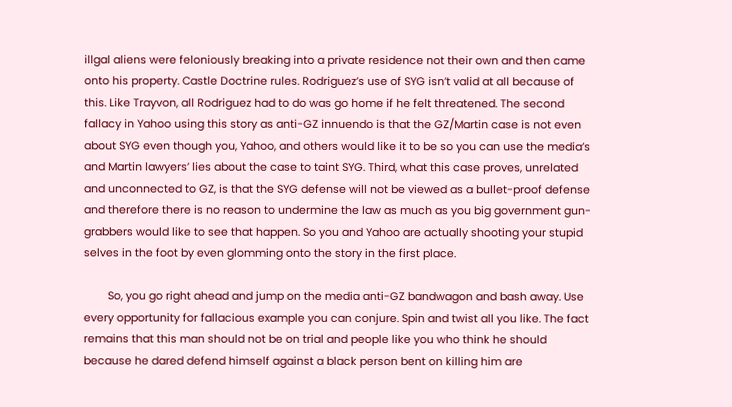illgal aliens were feloniously breaking into a private residence not their own and then came onto his property. Castle Doctrine rules. Rodriguez’s use of SYG isn’t valid at all because of this. Like Trayvon, all Rodriguez had to do was go home if he felt threatened. The second fallacy in Yahoo using this story as anti-GZ innuendo is that the GZ/Martin case is not even about SYG even though you, Yahoo, and others would like it to be so you can use the media’s and Martin lawyers’ lies about the case to taint SYG. Third, what this case proves, unrelated and unconnected to GZ, is that the SYG defense will not be viewed as a bullet-proof defense and therefore there is no reason to undermine the law as much as you big government gun-grabbers would like to see that happen. So you and Yahoo are actually shooting your stupid selves in the foot by even glomming onto the story in the first place.

        So, you go right ahead and jump on the media anti-GZ bandwagon and bash away. Use every opportunity for fallacious example you can conjure. Spin and twist all you like. The fact remains that this man should not be on trial and people like you who think he should because he dared defend himself against a black person bent on killing him are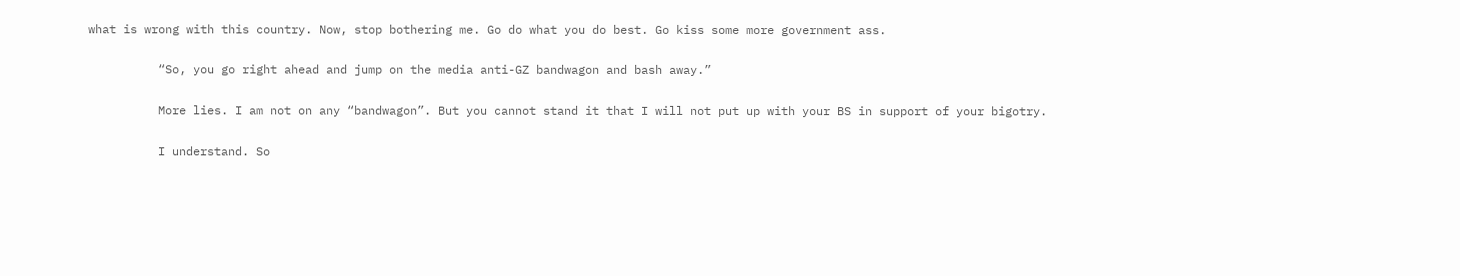what is wrong with this country. Now, stop bothering me. Go do what you do best. Go kiss some more government ass.

          “So, you go right ahead and jump on the media anti-GZ bandwagon and bash away.”

          More lies. I am not on any “bandwagon”. But you cannot stand it that I will not put up with your BS in support of your bigotry.

          I understand. So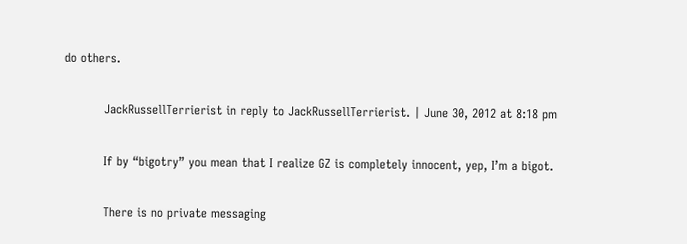do others.

          JackRussellTerrierist in reply to JackRussellTerrierist. | June 30, 2012 at 8:18 pm

          If by “bigotry” you mean that I realize GZ is completely innocent, yep, I’m a bigot.

          There is no private messaging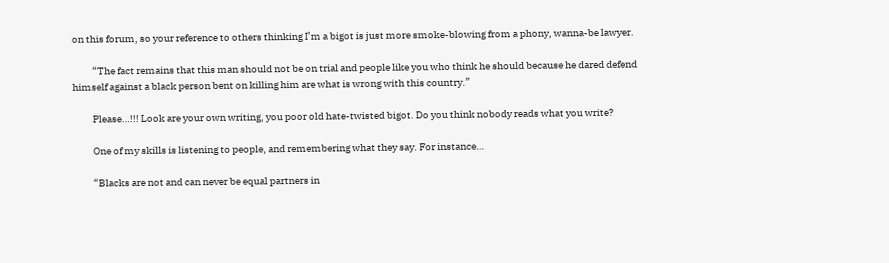on this forum, so your reference to others thinking I’m a bigot is just more smoke-blowing from a phony, wanna-be lawyer.

          “The fact remains that this man should not be on trial and people like you who think he should because he dared defend himself against a black person bent on killing him are what is wrong with this country.”

          Please…!!! Look are your own writing, you poor old hate-twisted bigot. Do you think nobody reads what you write?

          One of my skills is listening to people, and remembering what they say. For instance…

          “Blacks are not and can never be equal partners in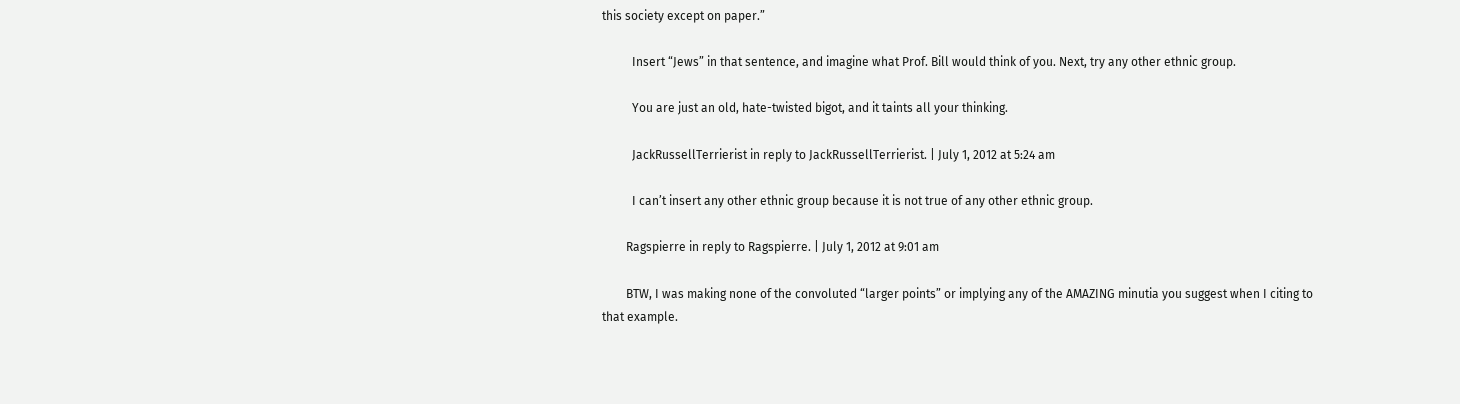this society except on paper.”

          Insert “Jews” in that sentence, and imagine what Prof. Bill would think of you. Next, try any other ethnic group.

          You are just an old, hate-twisted bigot, and it taints all your thinking.

          JackRussellTerrierist in reply to JackRussellTerrierist. | July 1, 2012 at 5:24 am

          I can’t insert any other ethnic group because it is not true of any other ethnic group.

        Ragspierre in reply to Ragspierre. | July 1, 2012 at 9:01 am

        BTW, I was making none of the convoluted “larger points” or implying any of the AMAZING minutia you suggest when I citing to that example.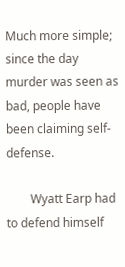Much more simple; since the day murder was seen as bad, people have been claiming self-defense.

        Wyatt Earp had to defend himself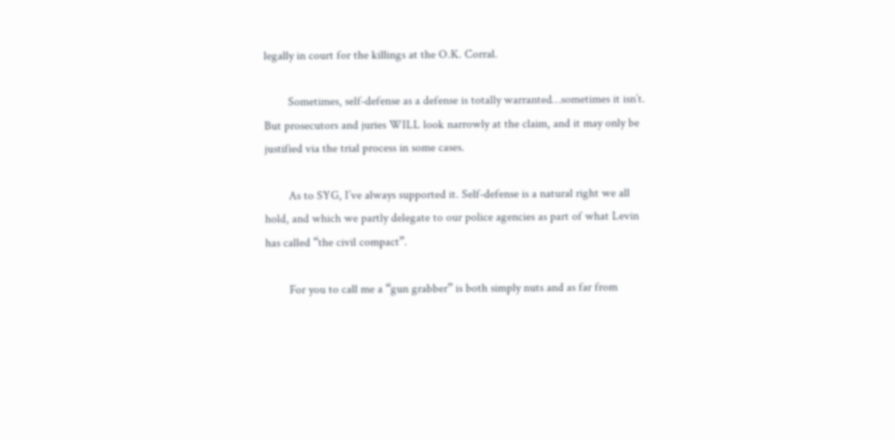legally in court for the killings at the O.K. Corral.

        Sometimes, self-defense as a defense is totally warranted…sometimes it isn’t. But prosecutors and juries WILL look narrowly at the claim, and it may only be justified via the trial process in some cases.

        As to SYG, I’ve always supported it. Self-defense is a natural right we all hold, and which we partly delegate to our police agencies as part of what Levin has called “the civil compact”.

        For you to call me a “gun grabber” is both simply nuts and as far from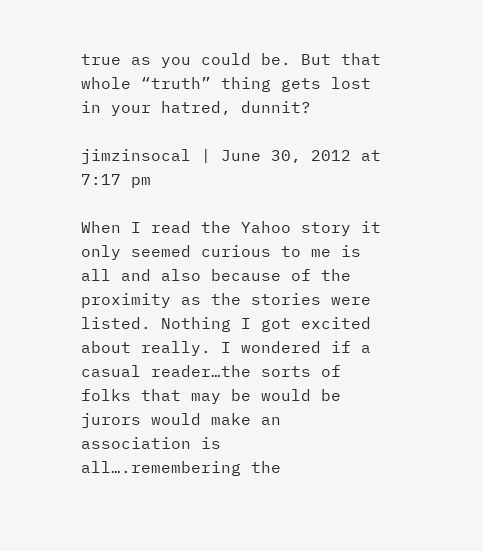true as you could be. But that whole “truth” thing gets lost in your hatred, dunnit?

jimzinsocal | June 30, 2012 at 7:17 pm

When I read the Yahoo story it only seemed curious to me is all and also because of the proximity as the stories were listed. Nothing I got excited about really. I wondered if a casual reader…the sorts of folks that may be would be jurors would make an association is all….remembering the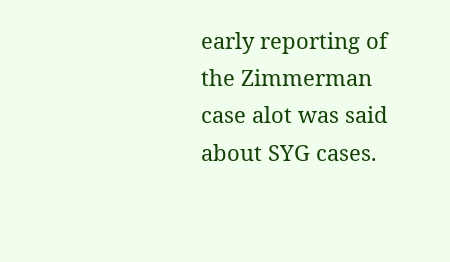early reporting of the Zimmerman case alot was said about SYG cases.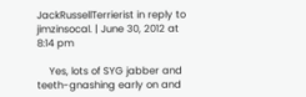JackRussellTerrierist in reply to jimzinsocal. | June 30, 2012 at 8:14 pm

    Yes, lots of SYG jabber and teeth-gnashing early on and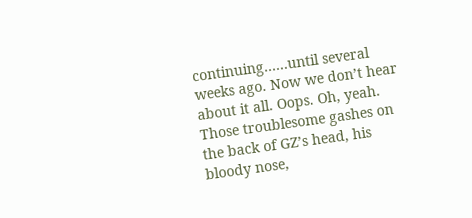continuing……until several weeks ago. Now we don’t hear about it all. Oops. Oh, yeah. Those troublesome gashes on the back of GZ’s head, his bloody nose,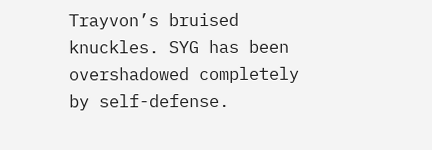Trayvon’s bruised knuckles. SYG has been overshadowed completely by self-defense.